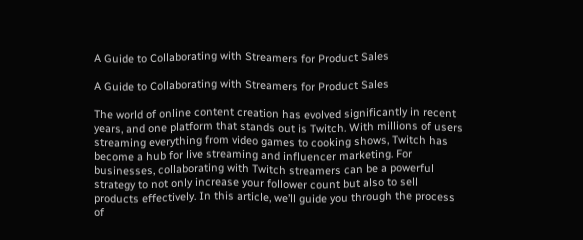A Guide to Collaborating with Streamers for Product Sales

A Guide to Collaborating with Streamers for Product Sales

The world of online content creation has evolved significantly in recent years, and one platform that stands out is Twitch. With millions of users streaming everything from video games to cooking shows, Twitch has become a hub for live streaming and influencer marketing. For businesses, collaborating with Twitch streamers can be a powerful strategy to not only increase your follower count but also to sell products effectively. In this article, we’ll guide you through the process of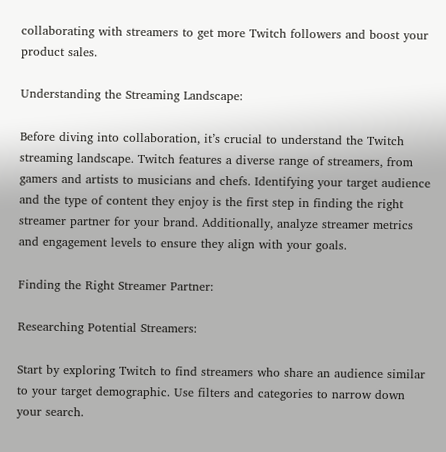collaborating with streamers to get more Twitch followers and boost your product sales.

Understanding the Streaming Landscape:

Before diving into collaboration, it’s crucial to understand the Twitch streaming landscape. Twitch features a diverse range of streamers, from gamers and artists to musicians and chefs. Identifying your target audience and the type of content they enjoy is the first step in finding the right streamer partner for your brand. Additionally, analyze streamer metrics and engagement levels to ensure they align with your goals.

Finding the Right Streamer Partner:

Researching Potential Streamers:

Start by exploring Twitch to find streamers who share an audience similar to your target demographic. Use filters and categories to narrow down your search.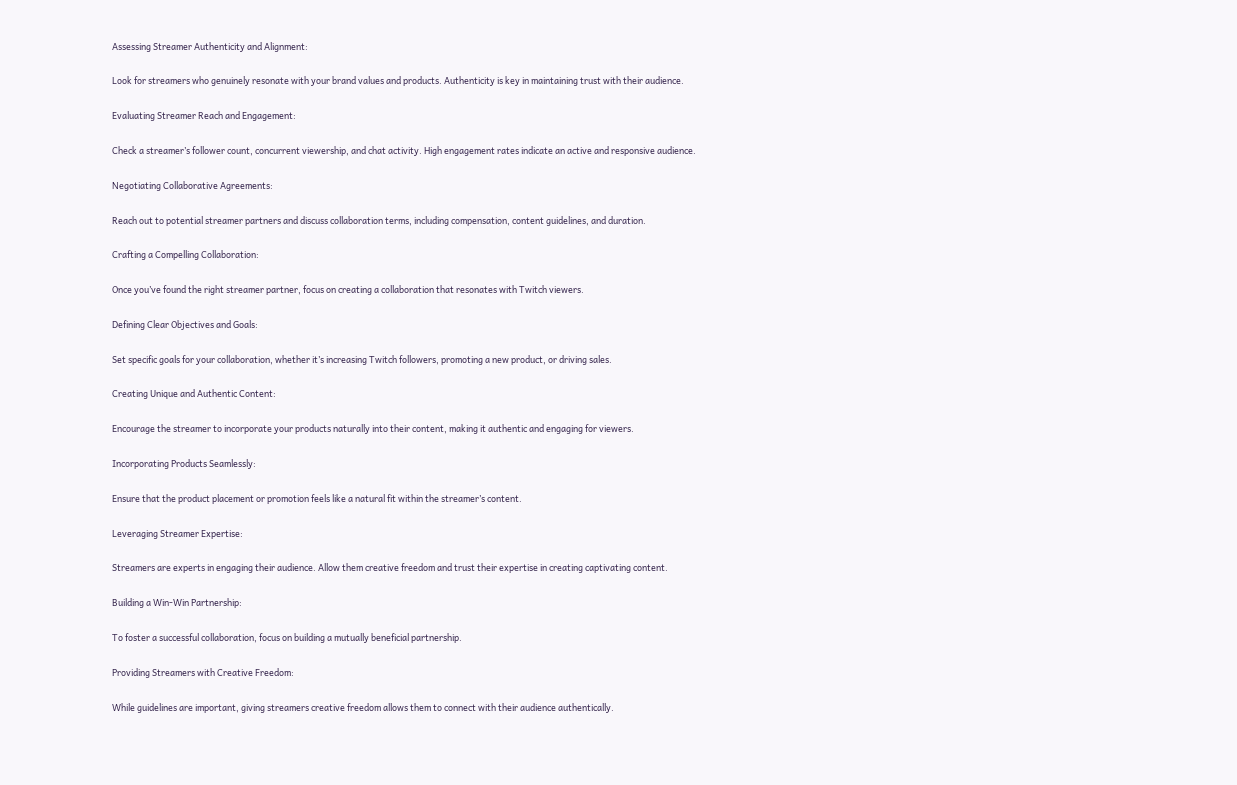Assessing Streamer Authenticity and Alignment:

Look for streamers who genuinely resonate with your brand values and products. Authenticity is key in maintaining trust with their audience.

Evaluating Streamer Reach and Engagement:

Check a streamer’s follower count, concurrent viewership, and chat activity. High engagement rates indicate an active and responsive audience.

Negotiating Collaborative Agreements:

Reach out to potential streamer partners and discuss collaboration terms, including compensation, content guidelines, and duration.

Crafting a Compelling Collaboration:

Once you’ve found the right streamer partner, focus on creating a collaboration that resonates with Twitch viewers.

Defining Clear Objectives and Goals:

Set specific goals for your collaboration, whether it’s increasing Twitch followers, promoting a new product, or driving sales.

Creating Unique and Authentic Content:

Encourage the streamer to incorporate your products naturally into their content, making it authentic and engaging for viewers.

Incorporating Products Seamlessly:

Ensure that the product placement or promotion feels like a natural fit within the streamer’s content.

Leveraging Streamer Expertise:

Streamers are experts in engaging their audience. Allow them creative freedom and trust their expertise in creating captivating content.

Building a Win-Win Partnership:

To foster a successful collaboration, focus on building a mutually beneficial partnership.

Providing Streamers with Creative Freedom:

While guidelines are important, giving streamers creative freedom allows them to connect with their audience authentically.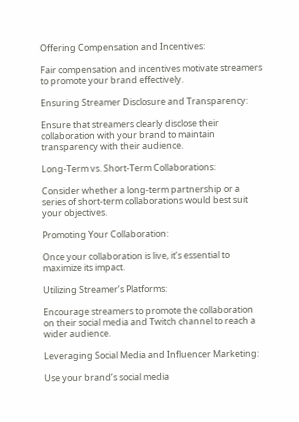Offering Compensation and Incentives:

Fair compensation and incentives motivate streamers to promote your brand effectively.

Ensuring Streamer Disclosure and Transparency:

Ensure that streamers clearly disclose their collaboration with your brand to maintain transparency with their audience.

Long-Term vs. Short-Term Collaborations:

Consider whether a long-term partnership or a series of short-term collaborations would best suit your objectives.

Promoting Your Collaboration:

Once your collaboration is live, it’s essential to maximize its impact.

Utilizing Streamer’s Platforms:

Encourage streamers to promote the collaboration on their social media and Twitch channel to reach a wider audience.

Leveraging Social Media and Influencer Marketing:

Use your brand’s social media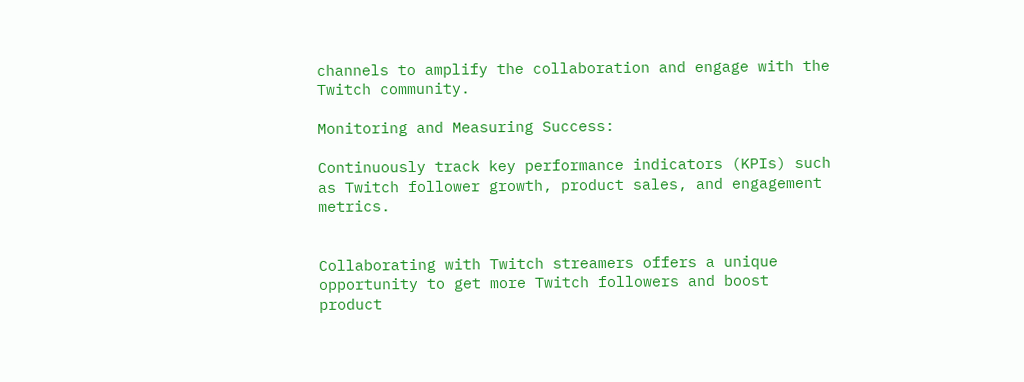channels to amplify the collaboration and engage with the Twitch community.

Monitoring and Measuring Success:

Continuously track key performance indicators (KPIs) such as Twitch follower growth, product sales, and engagement metrics.


Collaborating with Twitch streamers offers a unique opportunity to get more Twitch followers and boost product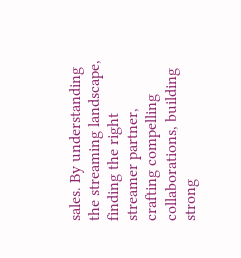sales. By understanding the streaming landscape, finding the right streamer partner, crafting compelling collaborations, building strong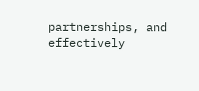partnerships, and effectively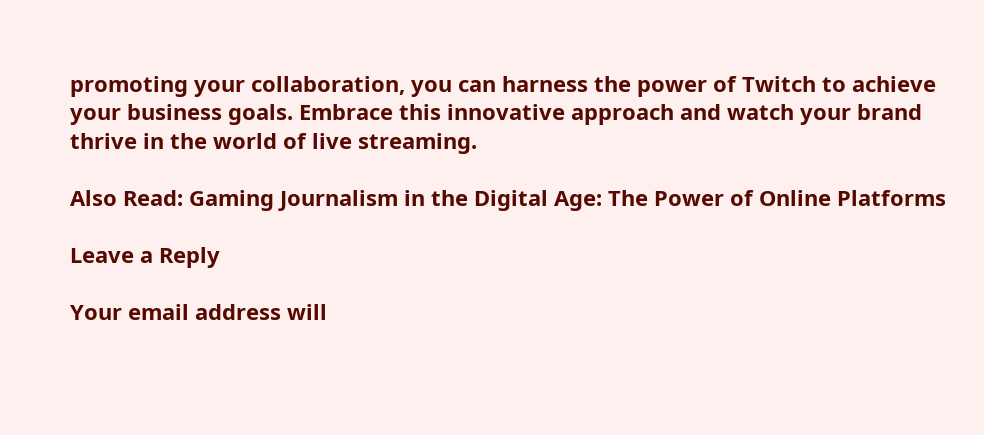promoting your collaboration, you can harness the power of Twitch to achieve your business goals. Embrace this innovative approach and watch your brand thrive in the world of live streaming.

Also Read: Gaming Journalism in the Digital Age: The Power of Online Platforms

Leave a Reply

Your email address will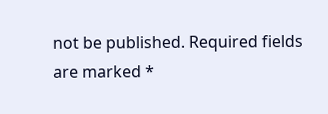not be published. Required fields are marked *